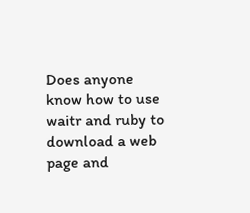Does anyone know how to use waitr and ruby to download a web page and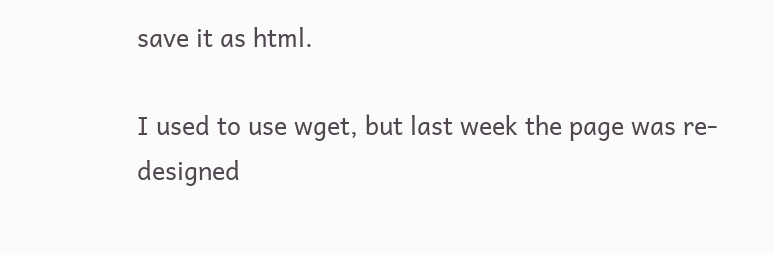save it as html.

I used to use wget, but last week the page was re-designed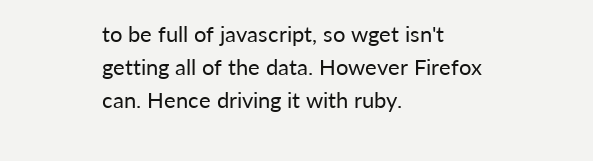to be full of javascript, so wget isn't getting all of the data. However Firefox can. Hence driving it with ruby.